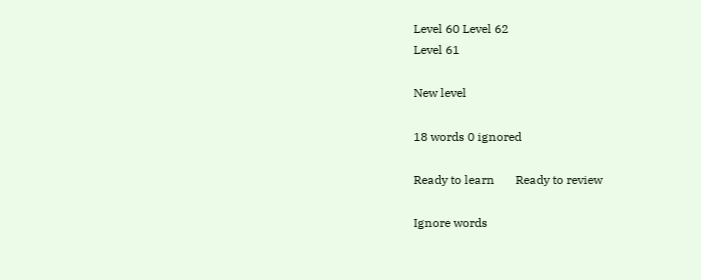Level 60 Level 62
Level 61

New level

18 words 0 ignored

Ready to learn       Ready to review

Ignore words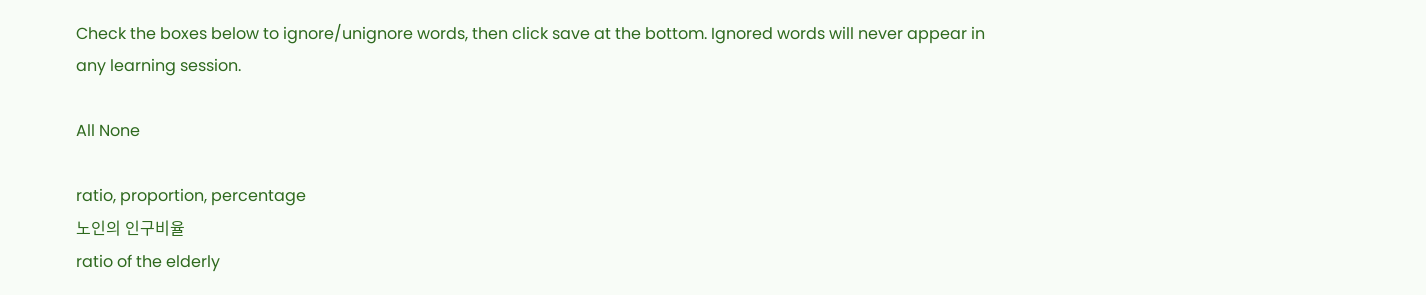Check the boxes below to ignore/unignore words, then click save at the bottom. Ignored words will never appear in any learning session.

All None

ratio, proportion, percentage
노인의 인구비율
ratio of the elderly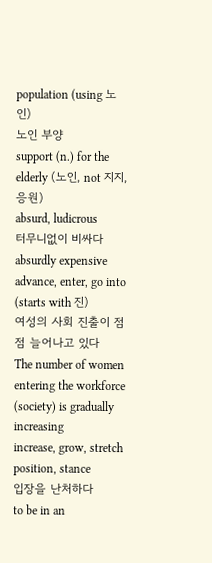population (using 노인)
노인 부양
support (n.) for the elderly (노인, not 지지, 응원)
absurd, ludicrous
터무니없이 비싸다
absurdly expensive
advance, enter, go into (starts with 진)
여성의 사회 진출이 점점 늘어나고 있다
The number of women entering the workforce (society) is gradually increasing
increase, grow, stretch
position, stance
입장을 난처하다
to be in an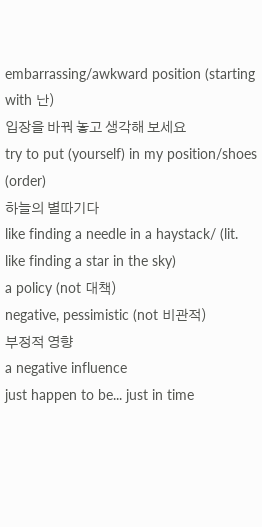embarrassing/awkward position (starting with 난)
입장을 바꿔 놓고 생각해 보세요
try to put (yourself) in my position/shoes (order)
하늘의 별따기다
like finding a needle in a haystack/ (lit. like finding a star in the sky)
a policy (not 대책)
negative, pessimistic (not 비관적)
부정적 영향
a negative influence
just happen to be... just in time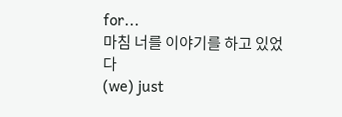for...
마침 너를 이야기를 하고 있었다
(we) just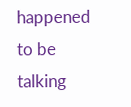happened to be talking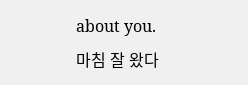about you.
마침 잘 왔다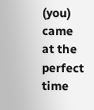(you) came at the perfect time